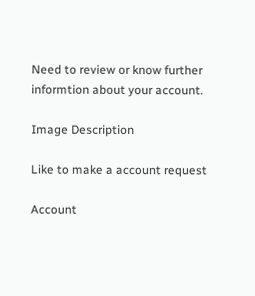Need to review or know further informtion about your account.

Image Description

Like to make a account request

Account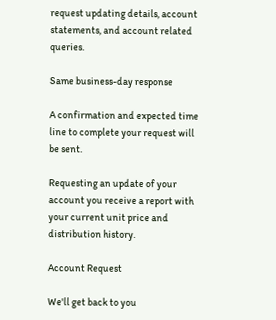request updating details, account statements, and account related queries.

Same business-day response

A confirmation and expected time line to complete your request will be sent.

Requesting an update of your account you receive a report with your current unit price and distribution history.

Account Request

We'll get back to you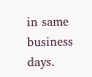in same business days.